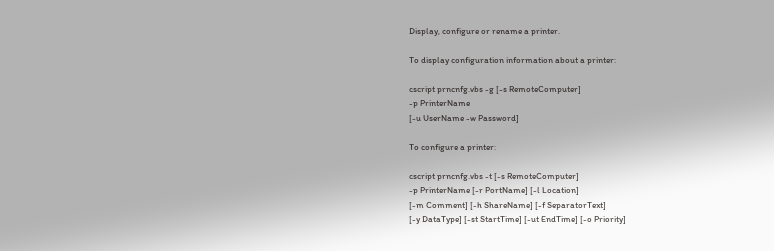Display, configure or rename a printer.

To display configuration information about a printer:

cscript prncnfg.vbs -g [-s RemoteComputer]
-p PrinterName
[-u UserName -w Password]

To configure a printer:

cscript prncnfg.vbs -t [-s RemoteComputer]
-p PrinterName [-r PortName] [-l Location]
[-m Comment] [-h ShareName] [-f SeparatorText]
[-y DataType] [-st StartTime] [-ut EndTime] [-o Priority]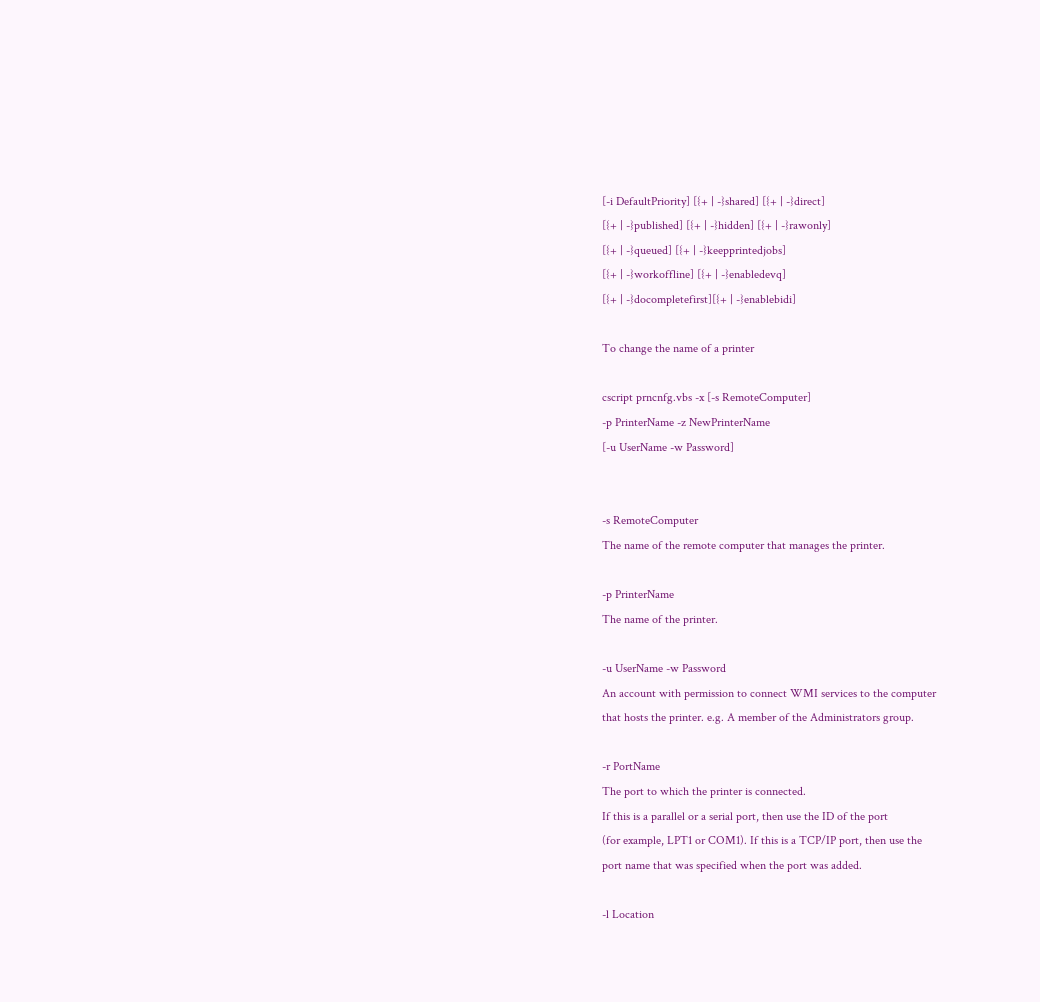[-i DefaultPriority] [{+ | -}shared] [{+ | -}direct]
[{+ | -}published] [{+ | -}hidden] [{+ | -}rawonly]
[{+ | -}queued] [{+ | -}keepprintedjobs]
[{+ | -}workoffline] [{+ | -}enabledevq]
[{+ | -}docompletefirst][{+ | -}enablebidi]

To change the name of a printer

cscript prncnfg.vbs -x [-s RemoteComputer]
-p PrinterName -z NewPrinterName
[-u UserName -w Password]


-s RemoteComputer
The name of the remote computer that manages the printer.

-p PrinterName
The name of the printer.

-u UserName -w Password
An account with permission to connect WMI services to the computer
that hosts the printer. e.g. A member of the Administrators group.

-r PortName
The port to which the printer is connected.
If this is a parallel or a serial port, then use the ID of the port
(for example, LPT1 or COM1). If this is a TCP/IP port, then use the
port name that was specified when the port was added.

-l Location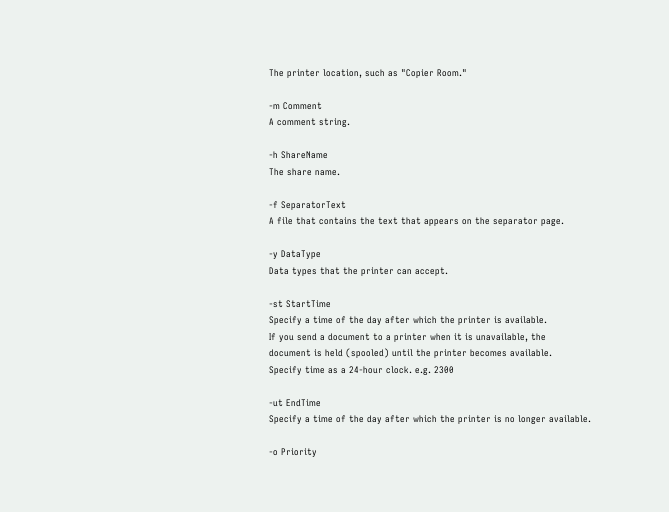The printer location, such as "Copier Room."

-m Comment
A comment string.

-h ShareName
The share name.

-f SeparatorText
A file that contains the text that appears on the separator page.

-y DataType
Data types that the printer can accept.

-st StartTime
Specify a time of the day after which the printer is available.
If you send a document to a printer when it is unavailable, the
document is held (spooled) until the printer becomes available.
Specify time as a 24-hour clock. e.g. 2300

-ut EndTime
Specify a time of the day after which the printer is no longer available.

-o Priority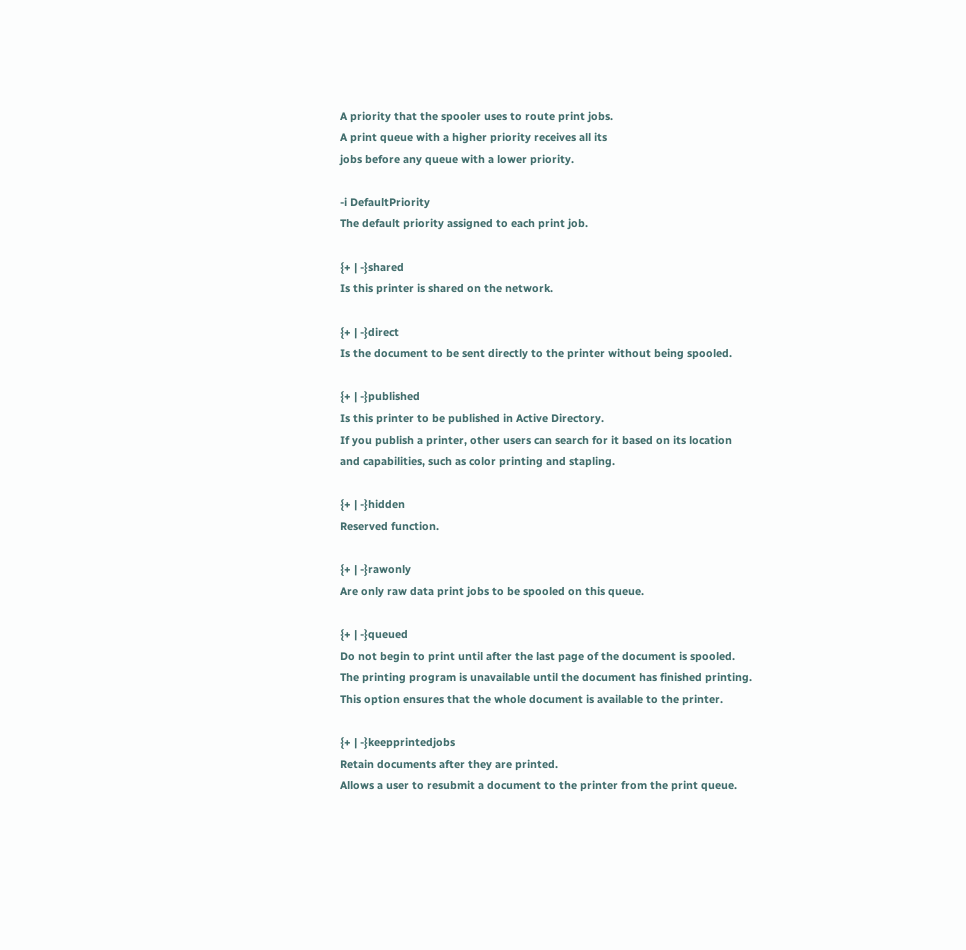A priority that the spooler uses to route print jobs.
A print queue with a higher priority receives all its
jobs before any queue with a lower priority.

-i DefaultPriority
The default priority assigned to each print job.

{+ | -}shared
Is this printer is shared on the network.

{+ | -}direct
Is the document to be sent directly to the printer without being spooled.

{+ | -}published
Is this printer to be published in Active Directory.
If you publish a printer, other users can search for it based on its location
and capabilities, such as color printing and stapling.

{+ | -}hidden
Reserved function.

{+ | -}rawonly
Are only raw data print jobs to be spooled on this queue.

{+ | -}queued
Do not begin to print until after the last page of the document is spooled.
The printing program is unavailable until the document has finished printing.
This option ensures that the whole document is available to the printer.

{+ | -}keepprintedjobs
Retain documents after they are printed.
Allows a user to resubmit a document to the printer from the print queue.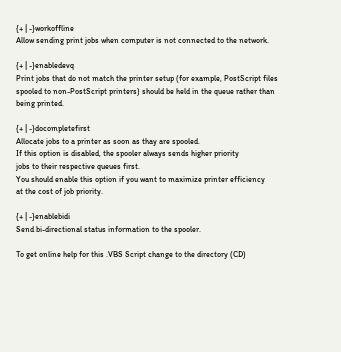{+ | -}workoffline
Allow sending print jobs when computer is not connected to the network.

{+ | -}enabledevq
Print jobs that do not match the printer setup (for example, PostScript files
spooled to non-PostScript printers) should be held in the queue rather than
being printed.

{+ | -}docompletefirst
Allocate jobs to a printer as soon as thay are spooled.
If this option is disabled, the spooler always sends higher priority
jobs to their respective queues first.
You should enable this option if you want to maximize printer efficiency
at the cost of job priority.

{+ | -}enablebidi
Send bi-directional status information to the spooler.

To get online help for this .VBS Script change to the directory (CD)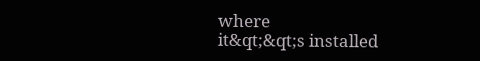where
it&qt;&qt;s installed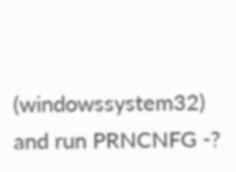(windowssystem32) and run PRNCNFG -?